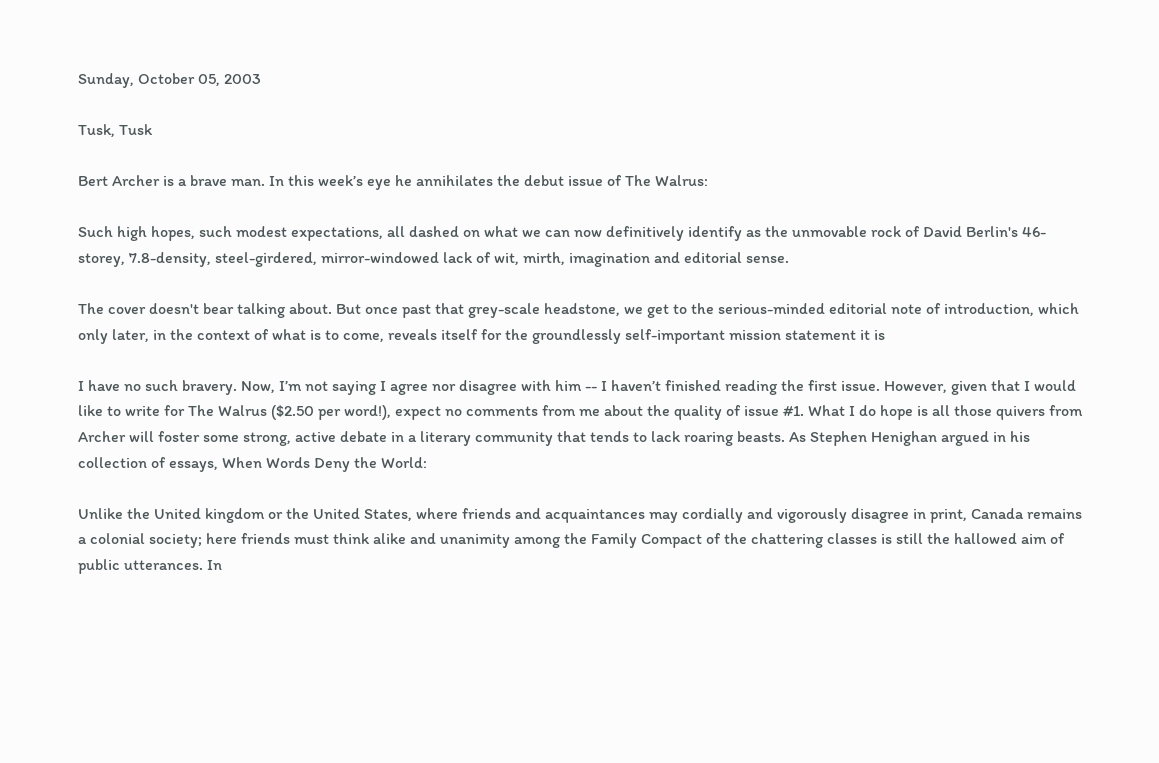Sunday, October 05, 2003

Tusk, Tusk

Bert Archer is a brave man. In this week’s eye he annihilates the debut issue of The Walrus:

Such high hopes, such modest expectations, all dashed on what we can now definitively identify as the unmovable rock of David Berlin's 46-storey, 7.8-density, steel-girdered, mirror-windowed lack of wit, mirth, imagination and editorial sense.

The cover doesn't bear talking about. But once past that grey-scale headstone, we get to the serious-minded editorial note of introduction, which only later, in the context of what is to come, reveals itself for the groundlessly self-important mission statement it is

I have no such bravery. Now, I’m not saying I agree nor disagree with him -- I haven’t finished reading the first issue. However, given that I would like to write for The Walrus ($2.50 per word!), expect no comments from me about the quality of issue #1. What I do hope is all those quivers from Archer will foster some strong, active debate in a literary community that tends to lack roaring beasts. As Stephen Henighan argued in his collection of essays, When Words Deny the World:

Unlike the United kingdom or the United States, where friends and acquaintances may cordially and vigorously disagree in print, Canada remains a colonial society; here friends must think alike and unanimity among the Family Compact of the chattering classes is still the hallowed aim of public utterances. In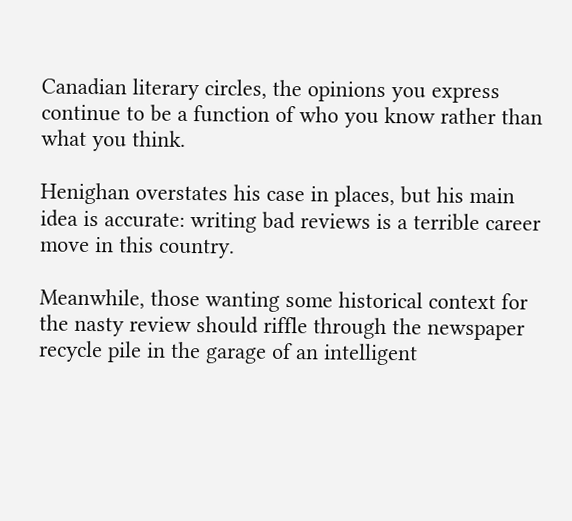Canadian literary circles, the opinions you express continue to be a function of who you know rather than what you think.

Henighan overstates his case in places, but his main idea is accurate: writing bad reviews is a terrible career move in this country.

Meanwhile, those wanting some historical context for the nasty review should riffle through the newspaper recycle pile in the garage of an intelligent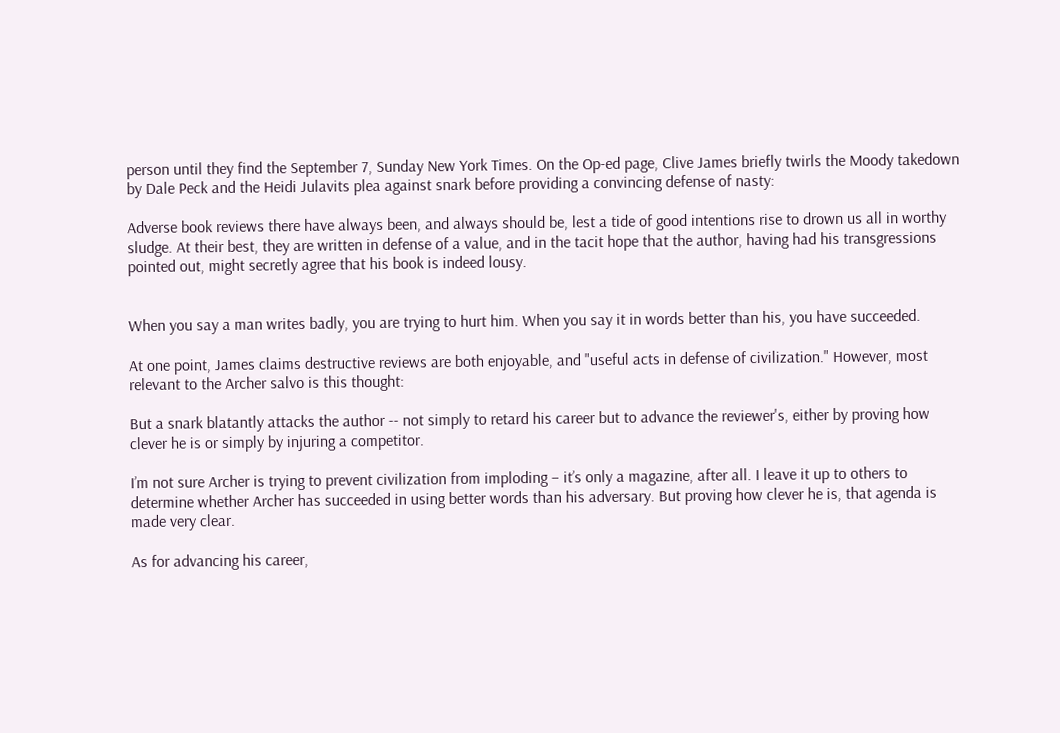person until they find the September 7, Sunday New York Times. On the Op-ed page, Clive James briefly twirls the Moody takedown by Dale Peck and the Heidi Julavits plea against snark before providing a convincing defense of nasty:

Adverse book reviews there have always been, and always should be, lest a tide of good intentions rise to drown us all in worthy sludge. At their best, they are written in defense of a value, and in the tacit hope that the author, having had his transgressions pointed out, might secretly agree that his book is indeed lousy.


When you say a man writes badly, you are trying to hurt him. When you say it in words better than his, you have succeeded.

At one point, James claims destructive reviews are both enjoyable, and "useful acts in defense of civilization." However, most relevant to the Archer salvo is this thought:

But a snark blatantly attacks the author -- not simply to retard his career but to advance the reviewer's, either by proving how clever he is or simply by injuring a competitor.

I’m not sure Archer is trying to prevent civilization from imploding – it’s only a magazine, after all. I leave it up to others to determine whether Archer has succeeded in using better words than his adversary. But proving how clever he is, that agenda is made very clear.

As for advancing his career,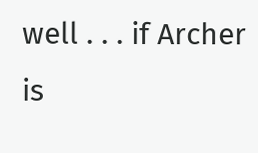well . . . if Archer is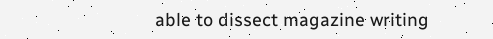able to dissect magazine writing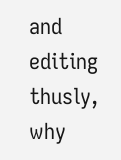and editing thusly, why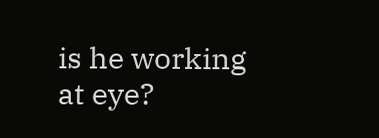is he working at eye?